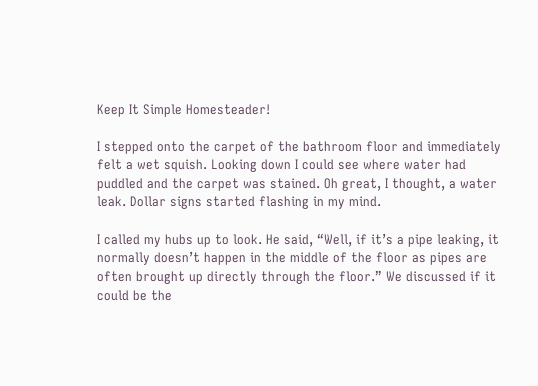Keep It Simple Homesteader!

I stepped onto the carpet of the bathroom floor and immediately felt a wet squish. Looking down I could see where water had puddled and the carpet was stained. Oh great, I thought, a water leak. Dollar signs started flashing in my mind.

I called my hubs up to look. He said, “Well, if it’s a pipe leaking, it normally doesn’t happen in the middle of the floor as pipes are often brought up directly through the floor.” We discussed if it could be the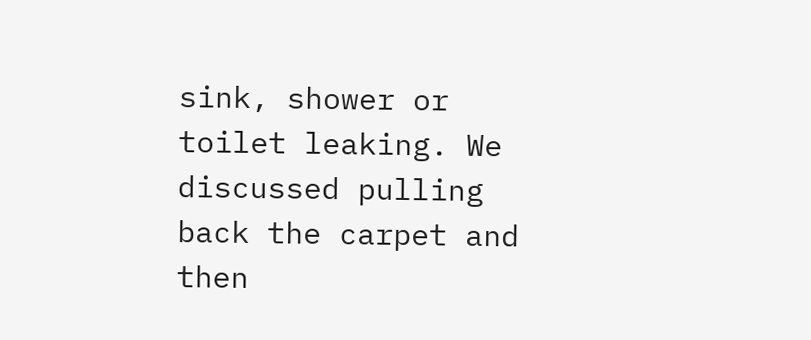sink, shower or toilet leaking. We discussed pulling back the carpet and then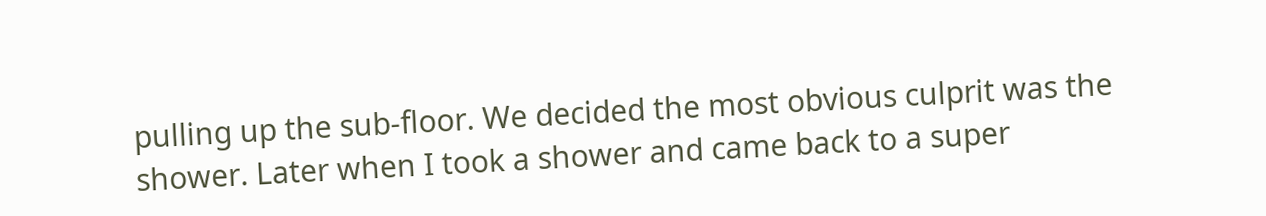pulling up the sub-floor. We decided the most obvious culprit was the shower. Later when I took a shower and came back to a super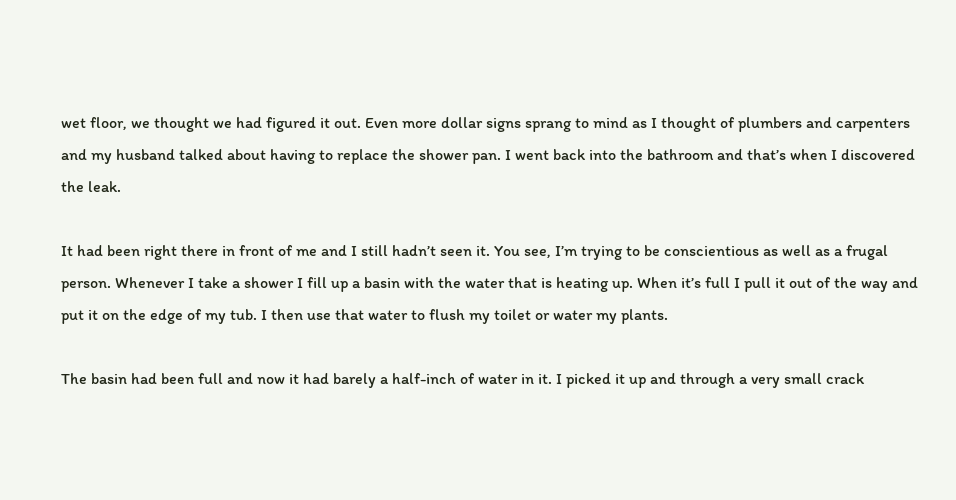wet floor, we thought we had figured it out. Even more dollar signs sprang to mind as I thought of plumbers and carpenters and my husband talked about having to replace the shower pan. I went back into the bathroom and that’s when I discovered the leak.

It had been right there in front of me and I still hadn’t seen it. You see, I’m trying to be conscientious as well as a frugal person. Whenever I take a shower I fill up a basin with the water that is heating up. When it’s full I pull it out of the way and put it on the edge of my tub. I then use that water to flush my toilet or water my plants.

The basin had been full and now it had barely a half-inch of water in it. I picked it up and through a very small crack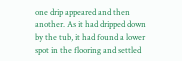one drip appeared and then another. As it had dripped down by the tub, it had found a lower spot in the flooring and settled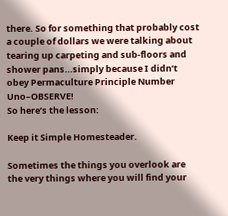there. So for something that probably cost a couple of dollars we were talking about tearing up carpeting and sub-floors and shower pans…simply because I didn’t obey Permaculture Principle Number Uno–OBSERVE!
So here’s the lesson:

Keep it Simple Homesteader.

Sometimes the things you overlook are the very things where you will find your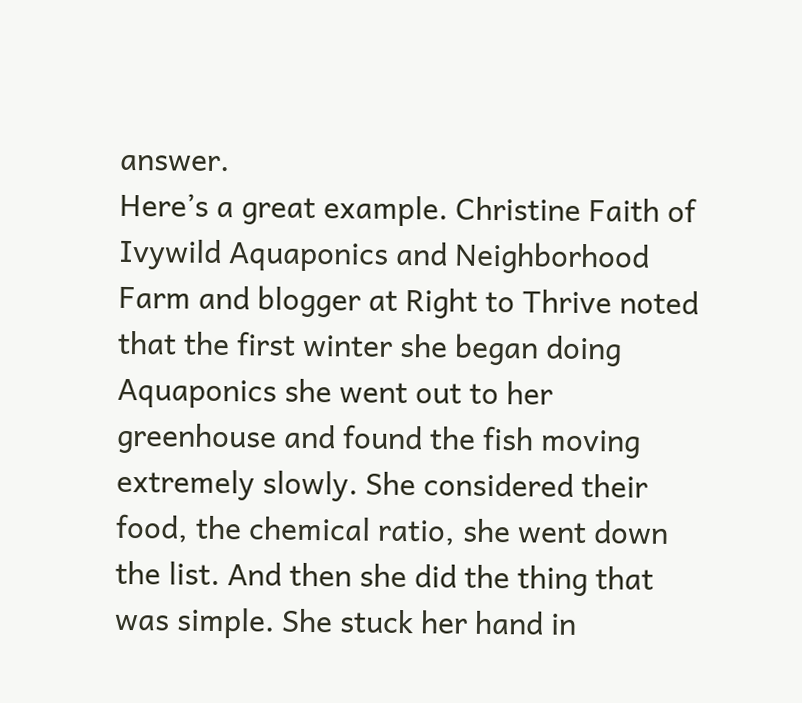answer.
Here’s a great example. Christine Faith of Ivywild Aquaponics and Neighborhood Farm and blogger at Right to Thrive noted that the first winter she began doing Aquaponics she went out to her greenhouse and found the fish moving extremely slowly. She considered their food, the chemical ratio, she went down the list. And then she did the thing that was simple. She stuck her hand in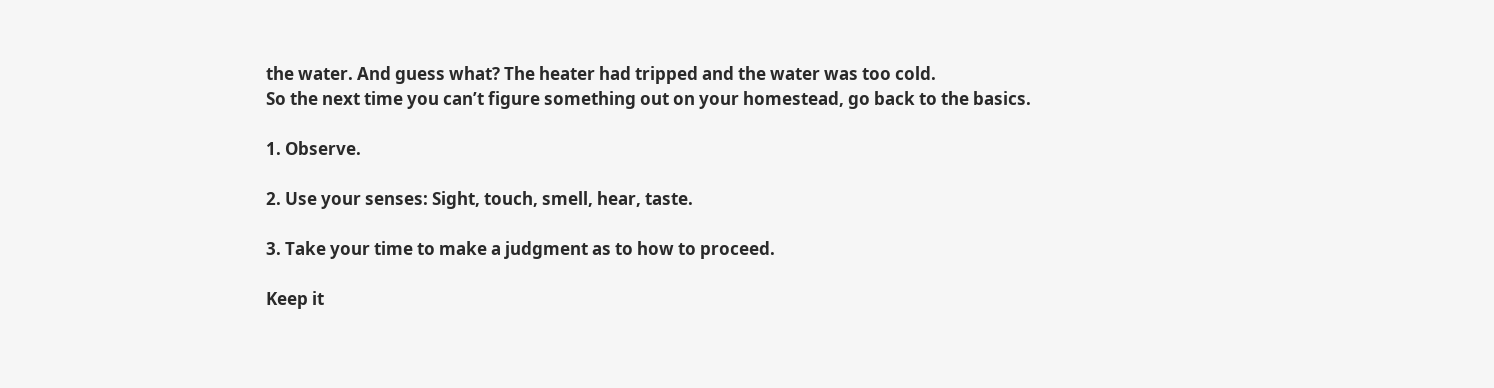the water. And guess what? The heater had tripped and the water was too cold.
So the next time you can’t figure something out on your homestead, go back to the basics.

1. Observe.

2. Use your senses: Sight, touch, smell, hear, taste.

3. Take your time to make a judgment as to how to proceed.

Keep it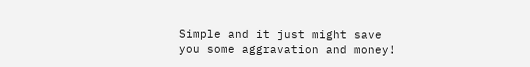Simple and it just might save you some aggravation and money!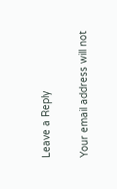Leave a Reply

Your email address will not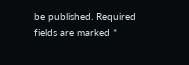be published. Required fields are marked *